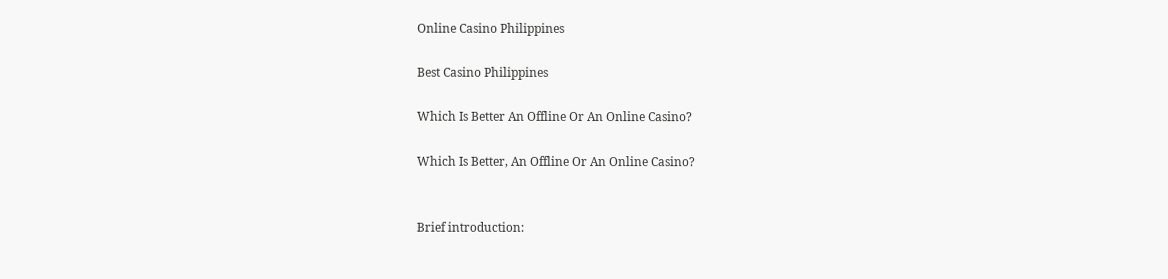Online Casino Philippines

Best Casino Philippines

Which Is Better An Offline Or An Online Casino?

Which Is Better, An Offline Or An Online Casino?


Brief introduction: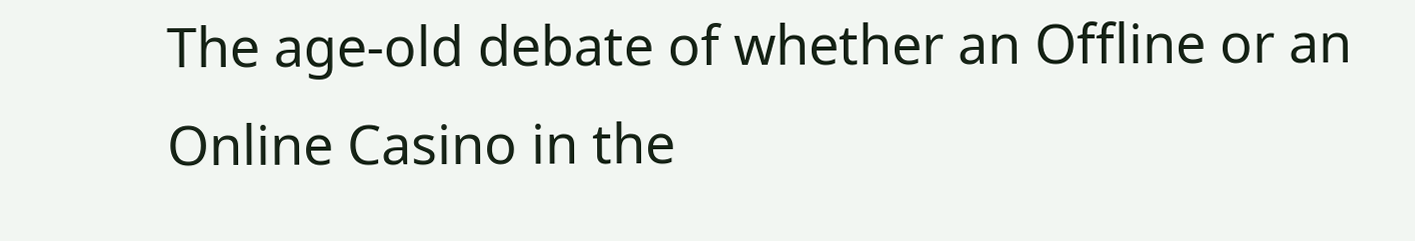The age-old debate of whether an Offline or an Online Casino in the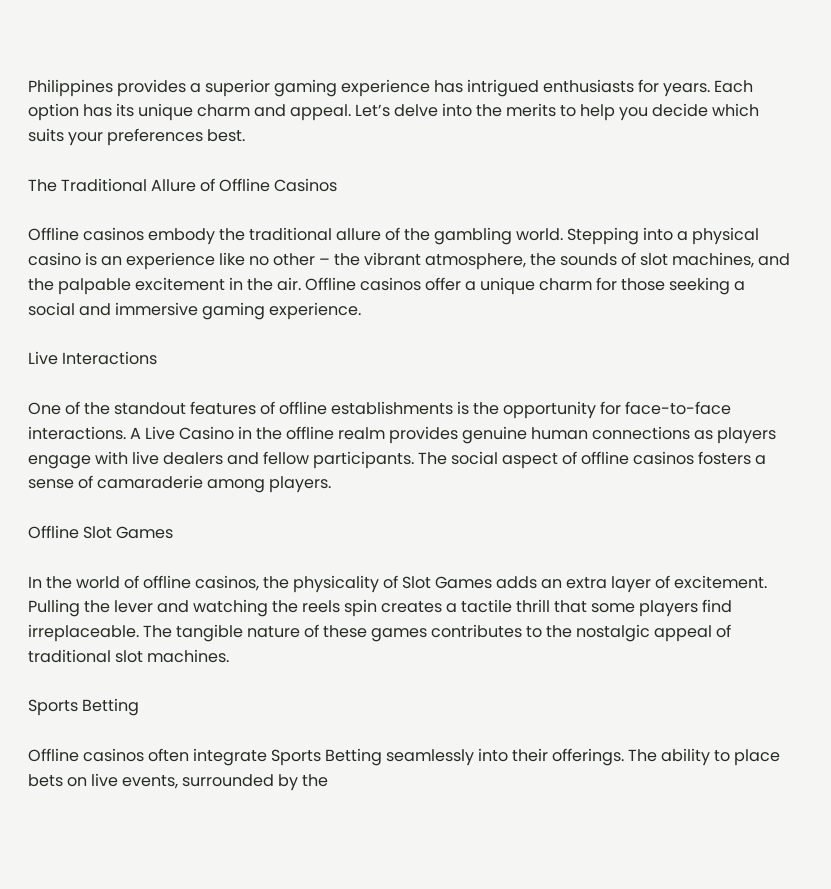Philippines provides a superior gaming experience has intrigued enthusiasts for years. Each option has its unique charm and appeal. Let’s delve into the merits to help you decide which suits your preferences best.

The Traditional Allure of Offline Casinos

Offline casinos embody the traditional allure of the gambling world. Stepping into a physical casino is an experience like no other – the vibrant atmosphere, the sounds of slot machines, and the palpable excitement in the air. Offline casinos offer a unique charm for those seeking a social and immersive gaming experience.

Live Interactions

One of the standout features of offline establishments is the opportunity for face-to-face interactions. A Live Casino in the offline realm provides genuine human connections as players engage with live dealers and fellow participants. The social aspect of offline casinos fosters a sense of camaraderie among players.

Offline Slot Games

In the world of offline casinos, the physicality of Slot Games adds an extra layer of excitement. Pulling the lever and watching the reels spin creates a tactile thrill that some players find irreplaceable. The tangible nature of these games contributes to the nostalgic appeal of traditional slot machines.

Sports Betting

Offline casinos often integrate Sports Betting seamlessly into their offerings. The ability to place bets on live events, surrounded by the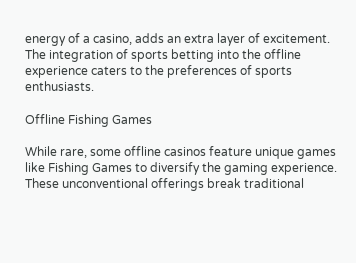energy of a casino, adds an extra layer of excitement. The integration of sports betting into the offline experience caters to the preferences of sports enthusiasts.

Offline Fishing Games

While rare, some offline casinos feature unique games like Fishing Games to diversify the gaming experience. These unconventional offerings break traditional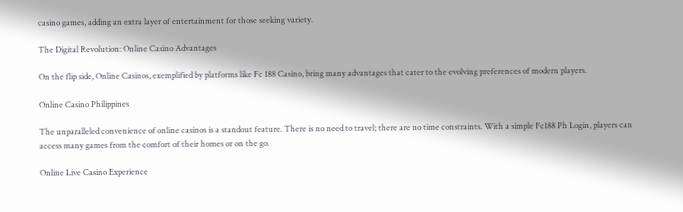casino games, adding an extra layer of entertainment for those seeking variety.

The Digital Revolution: Online Casino Advantages

On the flip side, Online Casinos, exemplified by platforms like Fc 188 Casino, bring many advantages that cater to the evolving preferences of modern players.

Online Casino Philippines

The unparalleled convenience of online casinos is a standout feature. There is no need to travel; there are no time constraints. With a simple Fc188 Ph Login, players can access many games from the comfort of their homes or on the go.

Online Live Casino Experience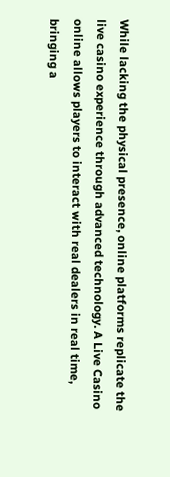While lacking the physical presence, online platforms replicate the live casino experience through advanced technology. A Live Casino online allows players to interact with real dealers in real time, bringing a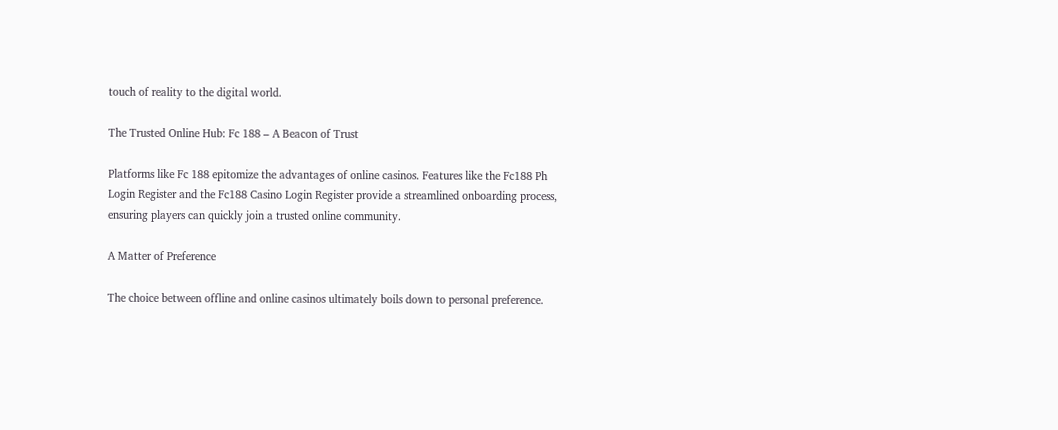touch of reality to the digital world.

The Trusted Online Hub: Fc 188 – A Beacon of Trust

Platforms like Fc 188 epitomize the advantages of online casinos. Features like the Fc188 Ph Login Register and the Fc188 Casino Login Register provide a streamlined onboarding process, ensuring players can quickly join a trusted online community.

A Matter of Preference

The choice between offline and online casinos ultimately boils down to personal preference.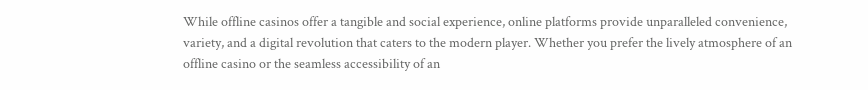While offline casinos offer a tangible and social experience, online platforms provide unparalleled convenience, variety, and a digital revolution that caters to the modern player. Whether you prefer the lively atmosphere of an offline casino or the seamless accessibility of an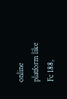online platform like Fc 188,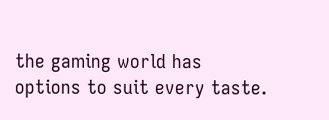the gaming world has options to suit every taste.